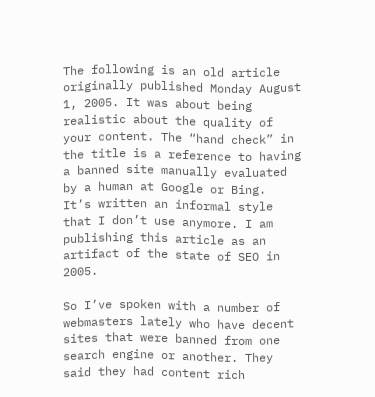The following is an old article originally published Monday August 1, 2005. It was about being realistic about the quality of your content. The “hand check” in the title is a reference to having a banned site manually evaluated by a human at Google or Bing.  It’s written an informal style that I don’t use anymore. I am publishing this article as an artifact of the state of SEO in 2005.

So I’ve spoken with a number of webmasters lately who have decent sites that were banned from one search engine or another. They said they had content rich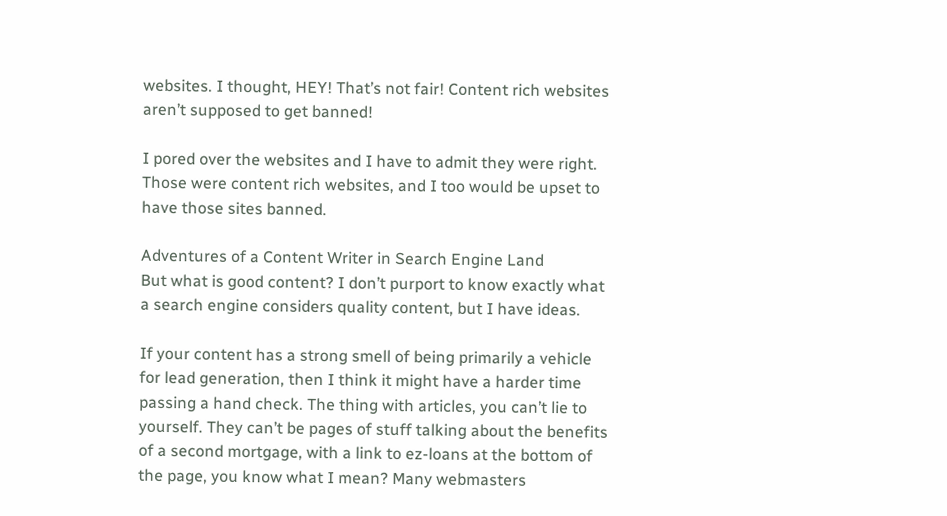websites. I thought, HEY! That’s not fair! Content rich websites aren’t supposed to get banned!

I pored over the websites and I have to admit they were right. Those were content rich websites, and I too would be upset to have those sites banned.

Adventures of a Content Writer in Search Engine Land
But what is good content? I don’t purport to know exactly what a search engine considers quality content, but I have ideas.

If your content has a strong smell of being primarily a vehicle for lead generation, then I think it might have a harder time passing a hand check. The thing with articles, you can’t lie to yourself. They can’t be pages of stuff talking about the benefits of a second mortgage, with a link to ez-loans at the bottom of the page, you know what I mean? Many webmasters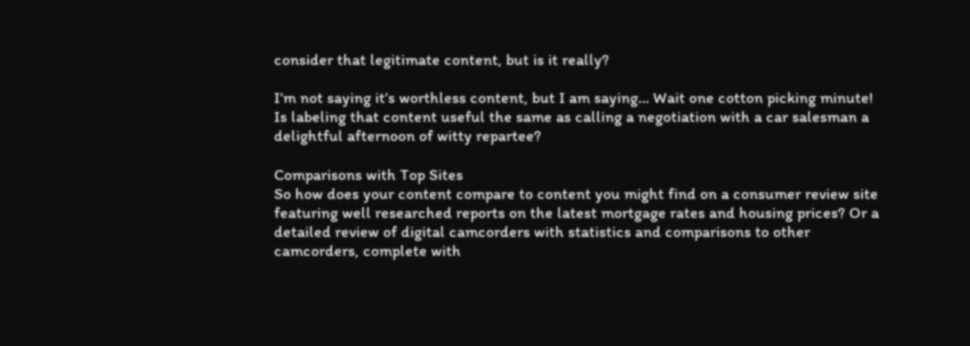consider that legitimate content, but is it really?

I’m not saying it’s worthless content, but I am saying… Wait one cotton picking minute! Is labeling that content useful the same as calling a negotiation with a car salesman a delightful afternoon of witty repartee?

Comparisons with Top Sites
So how does your content compare to content you might find on a consumer review site featuring well researched reports on the latest mortgage rates and housing prices? Or a detailed review of digital camcorders with statistics and comparisons to other camcorders, complete with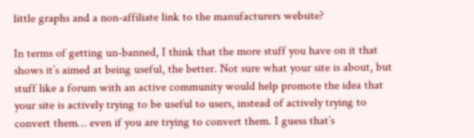little graphs and a non-affiliate link to the manufacturers website?

In terms of getting un-banned, I think that the more stuff you have on it that shows it’s aimed at being useful, the better. Not sure what your site is about, but stuff like a forum with an active community would help promote the idea that your site is actively trying to be useful to users, instead of actively trying to convert them… even if you are trying to convert them. I guess that’s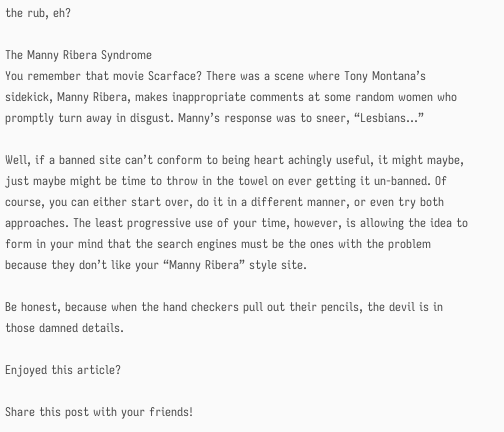the rub, eh?

The Manny Ribera Syndrome
You remember that movie Scarface? There was a scene where Tony Montana’s sidekick, Manny Ribera, makes inappropriate comments at some random women who promptly turn away in disgust. Manny’s response was to sneer, “Lesbians…”

Well, if a banned site can’t conform to being heart achingly useful, it might maybe, just maybe might be time to throw in the towel on ever getting it un-banned. Of course, you can either start over, do it in a different manner, or even try both approaches. The least progressive use of your time, however, is allowing the idea to form in your mind that the search engines must be the ones with the problem because they don’t like your “Manny Ribera” style site.

Be honest, because when the hand checkers pull out their pencils, the devil is in those damned details.

Enjoyed this article?

Share this post with your friends!